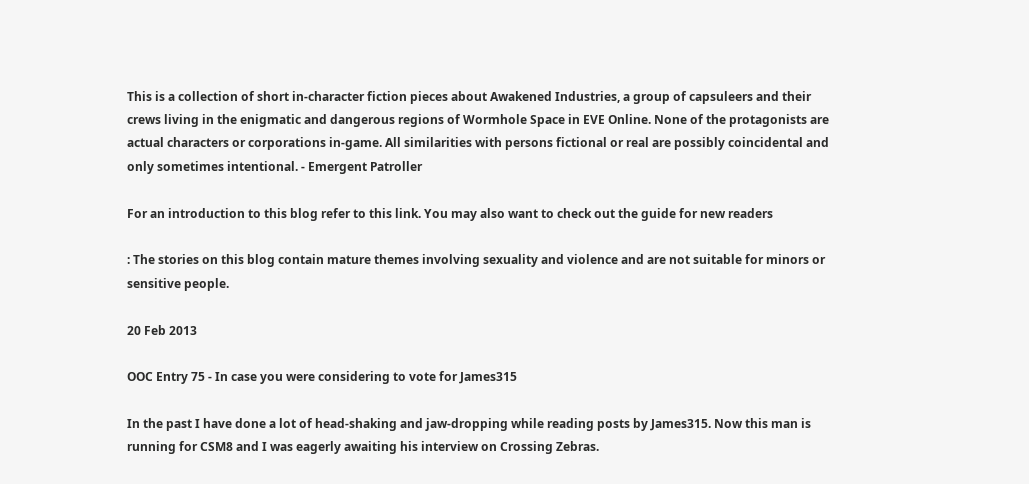This is a collection of short in-character fiction pieces about Awakened Industries, a group of capsuleers and their crews living in the enigmatic and dangerous regions of Wormhole Space in EVE Online. None of the protagonists are actual characters or corporations in-game. All similarities with persons fictional or real are possibly coincidental and only sometimes intentional. - Emergent Patroller

For an introduction to this blog refer to this link. You may also want to check out the guide for new readers

: The stories on this blog contain mature themes involving sexuality and violence and are not suitable for minors or sensitive people.

20 Feb 2013

OOC Entry 75 - In case you were considering to vote for James315

In the past I have done a lot of head-shaking and jaw-dropping while reading posts by James315. Now this man is running for CSM8 and I was eagerly awaiting his interview on Crossing Zebras.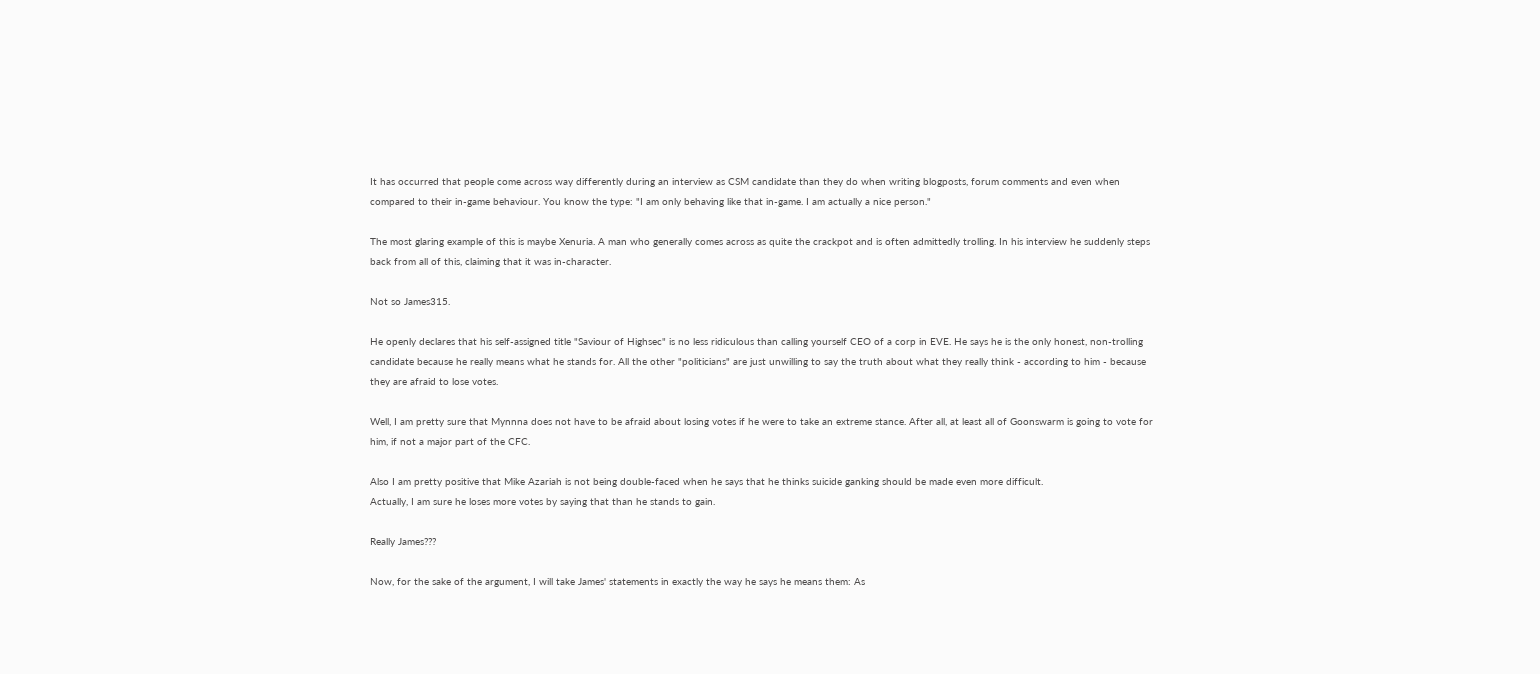It has occurred that people come across way differently during an interview as CSM candidate than they do when writing blogposts, forum comments and even when compared to their in-game behaviour. You know the type: "I am only behaving like that in-game. I am actually a nice person."

The most glaring example of this is maybe Xenuria. A man who generally comes across as quite the crackpot and is often admittedly trolling. In his interview he suddenly steps back from all of this, claiming that it was in-character.

Not so James315.

He openly declares that his self-assigned title "Saviour of Highsec" is no less ridiculous than calling yourself CEO of a corp in EVE. He says he is the only honest, non-trolling candidate because he really means what he stands for. All the other "politicians" are just unwilling to say the truth about what they really think - according to him - because they are afraid to lose votes.

Well, I am pretty sure that Mynnna does not have to be afraid about losing votes if he were to take an extreme stance. After all, at least all of Goonswarm is going to vote for him, if not a major part of the CFC.

Also I am pretty positive that Mike Azariah is not being double-faced when he says that he thinks suicide ganking should be made even more difficult.
Actually, I am sure he loses more votes by saying that than he stands to gain.

Really James???

Now, for the sake of the argument, I will take James' statements in exactly the way he says he means them: As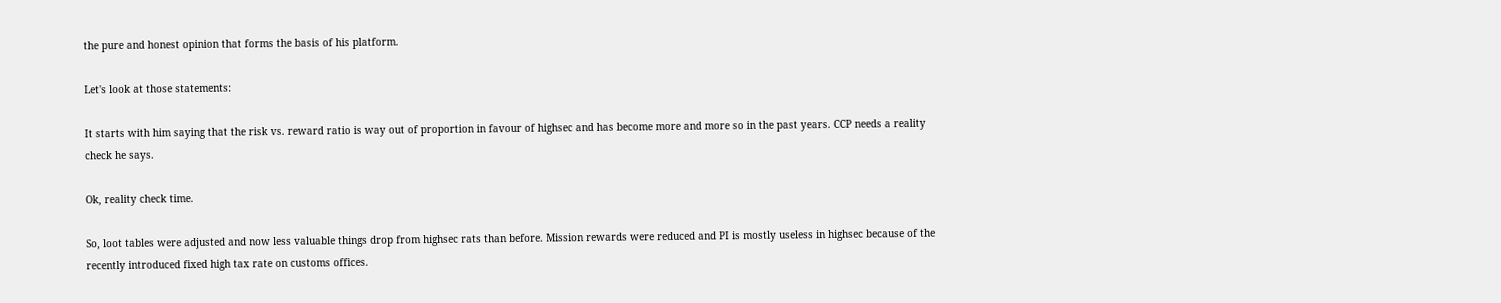the pure and honest opinion that forms the basis of his platform.

Let's look at those statements:

It starts with him saying that the risk vs. reward ratio is way out of proportion in favour of highsec and has become more and more so in the past years. CCP needs a reality check he says.

Ok, reality check time.

So, loot tables were adjusted and now less valuable things drop from highsec rats than before. Mission rewards were reduced and PI is mostly useless in highsec because of the recently introduced fixed high tax rate on customs offices.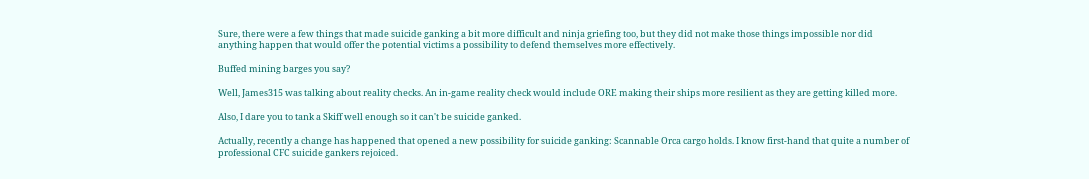Sure, there were a few things that made suicide ganking a bit more difficult and ninja griefing too, but they did not make those things impossible nor did anything happen that would offer the potential victims a possibility to defend themselves more effectively.

Buffed mining barges you say?

Well, James315 was talking about reality checks. An in-game reality check would include ORE making their ships more resilient as they are getting killed more.

Also, I dare you to tank a Skiff well enough so it can't be suicide ganked.

Actually, recently a change has happened that opened a new possibility for suicide ganking: Scannable Orca cargo holds. I know first-hand that quite a number of professional CFC suicide gankers rejoiced.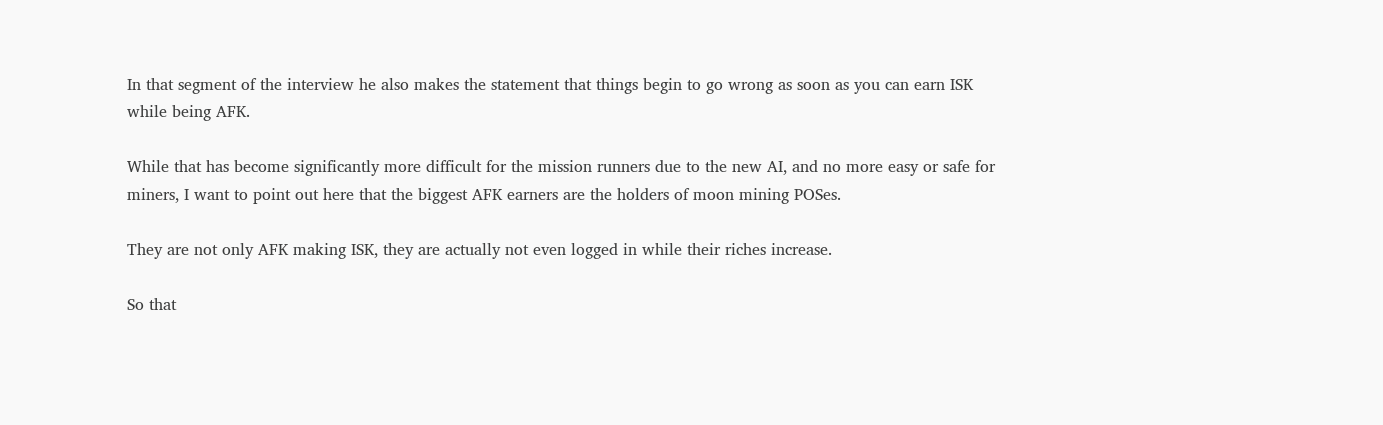In that segment of the interview he also makes the statement that things begin to go wrong as soon as you can earn ISK while being AFK.

While that has become significantly more difficult for the mission runners due to the new AI, and no more easy or safe for miners, I want to point out here that the biggest AFK earners are the holders of moon mining POSes.

They are not only AFK making ISK, they are actually not even logged in while their riches increase.

So that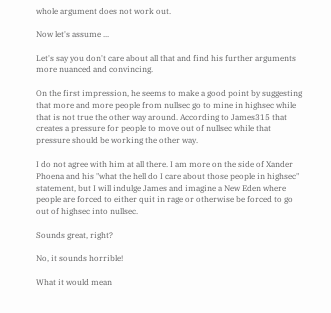whole argument does not work out.

Now let's assume ...

Let's say you don't care about all that and find his further arguments more nuanced and convincing.

On the first impression, he seems to make a good point by suggesting that more and more people from nullsec go to mine in highsec while that is not true the other way around. According to James315 that creates a pressure for people to move out of nullsec while that pressure should be working the other way.

I do not agree with him at all there. I am more on the side of Xander Phoena and his "what the hell do I care about those people in highsec" statement, but I will indulge James and imagine a New Eden where people are forced to either quit in rage or otherwise be forced to go out of highsec into nullsec.

Sounds great, right?

No, it sounds horrible!

What it would mean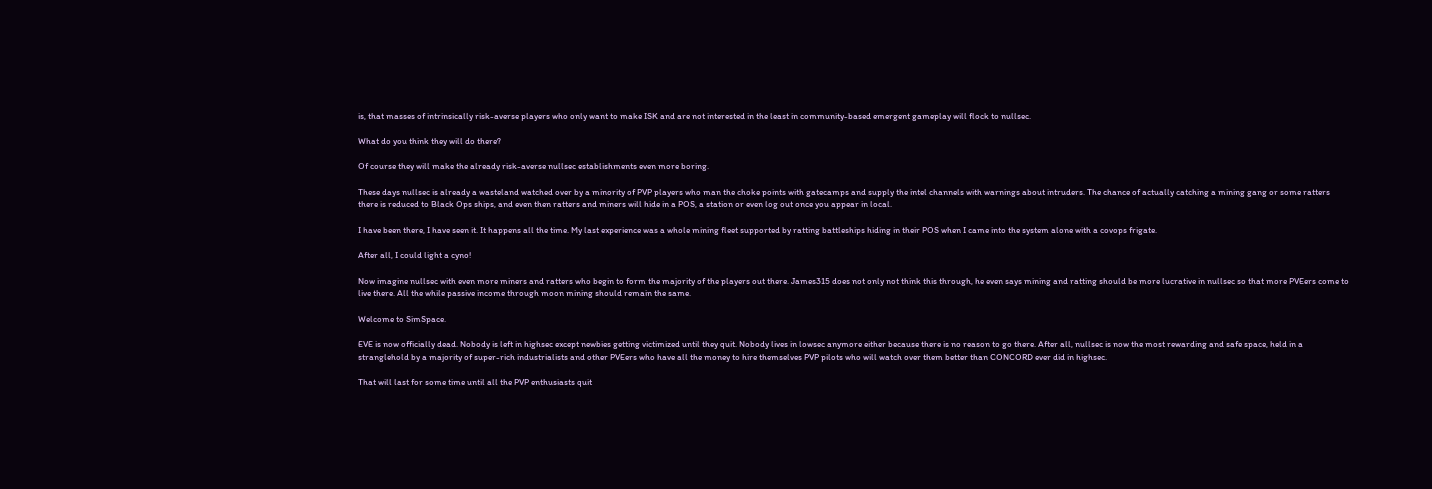is, that masses of intrinsically risk-averse players who only want to make ISK and are not interested in the least in community-based emergent gameplay will flock to nullsec.

What do you think they will do there?

Of course they will make the already risk-averse nullsec establishments even more boring.

These days nullsec is already a wasteland watched over by a minority of PVP players who man the choke points with gatecamps and supply the intel channels with warnings about intruders. The chance of actually catching a mining gang or some ratters there is reduced to Black Ops ships, and even then ratters and miners will hide in a POS, a station or even log out once you appear in local.

I have been there, I have seen it. It happens all the time. My last experience was a whole mining fleet supported by ratting battleships hiding in their POS when I came into the system alone with a covops frigate.

After all, I could light a cyno!

Now imagine nullsec with even more miners and ratters who begin to form the majority of the players out there. James315 does not only not think this through, he even says mining and ratting should be more lucrative in nullsec so that more PVEers come to live there. All the while passive income through moon mining should remain the same.

Welcome to SimSpace.

EVE is now officially dead. Nobody is left in highsec except newbies getting victimized until they quit. Nobody lives in lowsec anymore either because there is no reason to go there. After all, nullsec is now the most rewarding and safe space, held in a stranglehold by a majority of super-rich industrialists and other PVEers who have all the money to hire themselves PVP pilots who will watch over them better than CONCORD ever did in highsec.

That will last for some time until all the PVP enthusiasts quit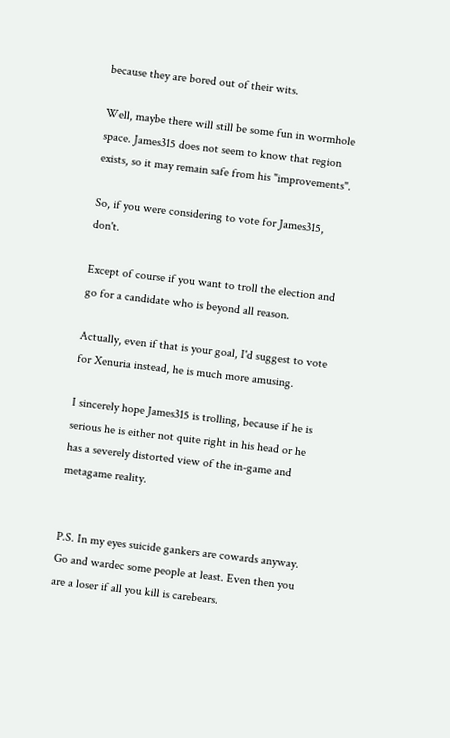because they are bored out of their wits.

Well, maybe there will still be some fun in wormhole space. James315 does not seem to know that region exists, so it may remain safe from his "improvements".

So, if you were considering to vote for James315, don't.

Except of course if you want to troll the election and go for a candidate who is beyond all reason.

Actually, even if that is your goal, I'd suggest to vote for Xenuria instead, he is much more amusing.

I sincerely hope James315 is trolling, because if he is serious he is either not quite right in his head or he has a severely distorted view of the in-game and metagame reality.


P.S. In my eyes suicide gankers are cowards anyway. Go and wardec some people at least. Even then you are a loser if all you kill is carebears.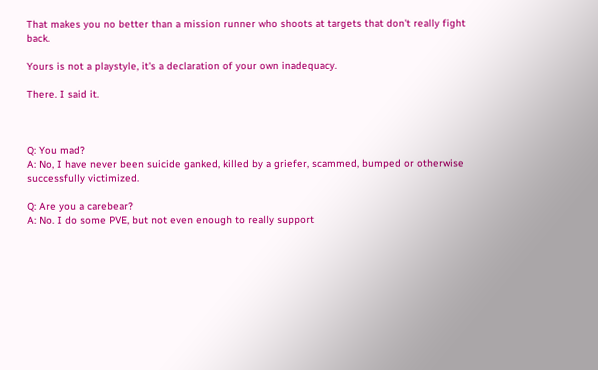That makes you no better than a mission runner who shoots at targets that don't really fight back.

Yours is not a playstyle, it's a declaration of your own inadequacy.

There. I said it.



Q: You mad?
A: No, I have never been suicide ganked, killed by a griefer, scammed, bumped or otherwise successfully victimized.

Q: Are you a carebear?
A: No. I do some PVE, but not even enough to really support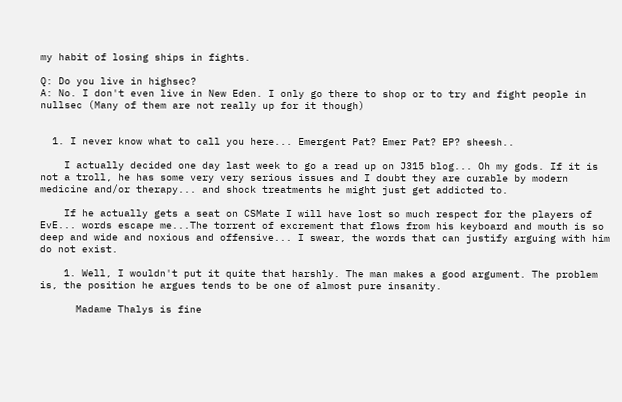my habit of losing ships in fights.

Q: Do you live in highsec?
A: No. I don't even live in New Eden. I only go there to shop or to try and fight people in nullsec (Many of them are not really up for it though)


  1. I never know what to call you here... Emergent Pat? Emer Pat? EP? sheesh..

    I actually decided one day last week to go a read up on J315 blog... Oh my gods. If it is not a troll, he has some very very serious issues and I doubt they are curable by modern medicine and/or therapy... and shock treatments he might just get addicted to.

    If he actually gets a seat on CSMate I will have lost so much respect for the players of EvE... words escape me...The torrent of excrement that flows from his keyboard and mouth is so deep and wide and noxious and offensive... I swear, the words that can justify arguing with him do not exist.

    1. Well, I wouldn't put it quite that harshly. The man makes a good argument. The problem is, the position he argues tends to be one of almost pure insanity.

      Madame Thalys is fine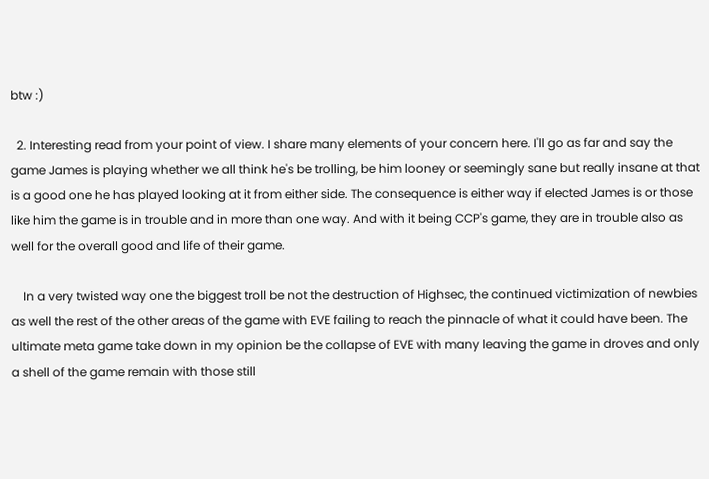btw :)

  2. Interesting read from your point of view. I share many elements of your concern here. I'll go as far and say the game James is playing whether we all think he's be trolling, be him looney or seemingly sane but really insane at that is a good one he has played looking at it from either side. The consequence is either way if elected James is or those like him the game is in trouble and in more than one way. And with it being CCP's game, they are in trouble also as well for the overall good and life of their game.

    In a very twisted way one the biggest troll be not the destruction of Highsec, the continued victimization of newbies as well the rest of the other areas of the game with EVE failing to reach the pinnacle of what it could have been. The ultimate meta game take down in my opinion be the collapse of EVE with many leaving the game in droves and only a shell of the game remain with those still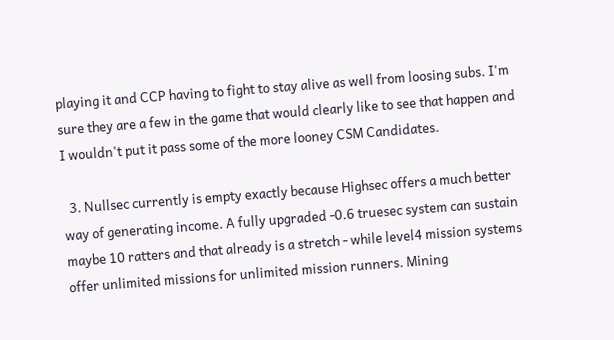playing it and CCP having to fight to stay alive as well from loosing subs. I'm sure they are a few in the game that would clearly like to see that happen and I wouldn't put it pass some of the more looney CSM Candidates.

  3. Nullsec currently is empty exactly because Highsec offers a much better way of generating income. A fully upgraded -0.6 truesec system can sustain maybe 10 ratters and that already is a stretch - while level4 mission systems offer unlimited missions for unlimited mission runners. Mining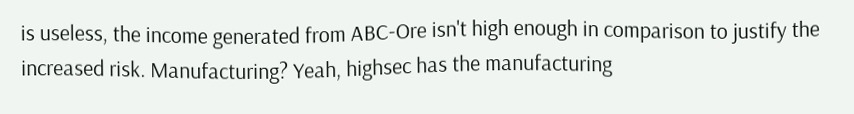is useless, the income generated from ABC-Ore isn't high enough in comparison to justify the increased risk. Manufacturing? Yeah, highsec has the manufacturing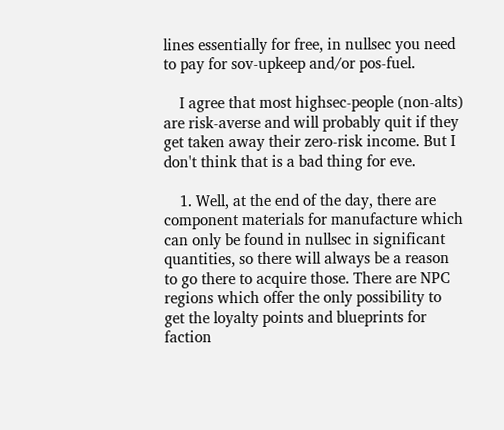lines essentially for free, in nullsec you need to pay for sov-upkeep and/or pos-fuel.

    I agree that most highsec-people (non-alts) are risk-averse and will probably quit if they get taken away their zero-risk income. But I don't think that is a bad thing for eve.

    1. Well, at the end of the day, there are component materials for manufacture which can only be found in nullsec in significant quantities, so there will always be a reason to go there to acquire those. There are NPC regions which offer the only possibility to get the loyalty points and blueprints for faction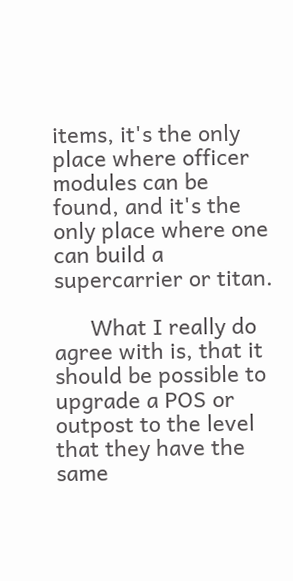items, it's the only place where officer modules can be found, and it's the only place where one can build a supercarrier or titan.

      What I really do agree with is, that it should be possible to upgrade a POS or outpost to the level that they have the same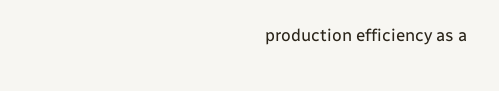production efficiency as a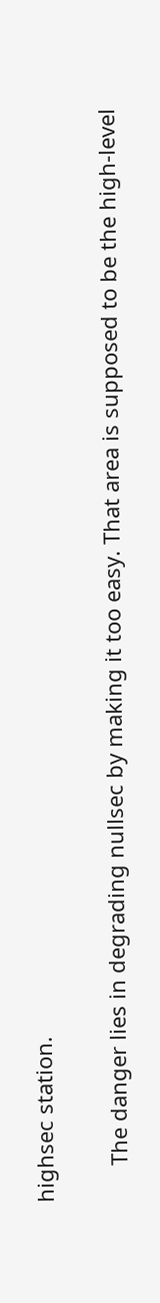highsec station.

      The danger lies in degrading nullsec by making it too easy. That area is supposed to be the high-level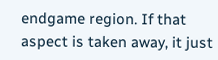endgame region. If that aspect is taken away, it just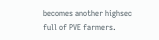becomes another highsec full of PVE farmers.